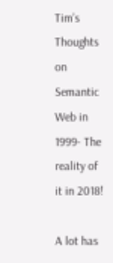Tim’s Thoughts on Semantic Web in 1999- The reality of it in 2018!

A lot has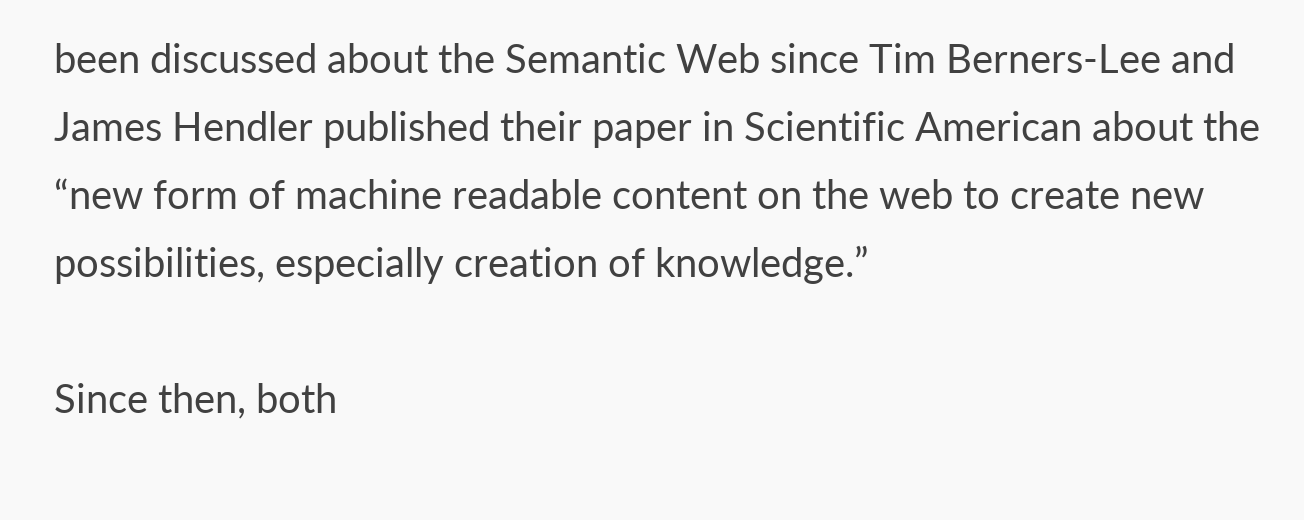been discussed about the Semantic Web since Tim Berners-Lee and James Hendler published their paper in Scientific American about the “new form of machine readable content on the web to create new possibilities, especially creation of knowledge.”

Since then, both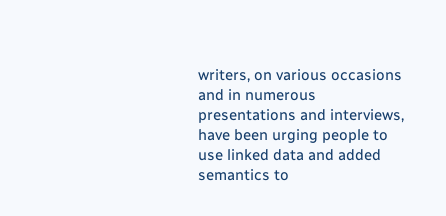writers, on various occasions and in numerous presentations and interviews, have been urging people to use linked data and added semantics to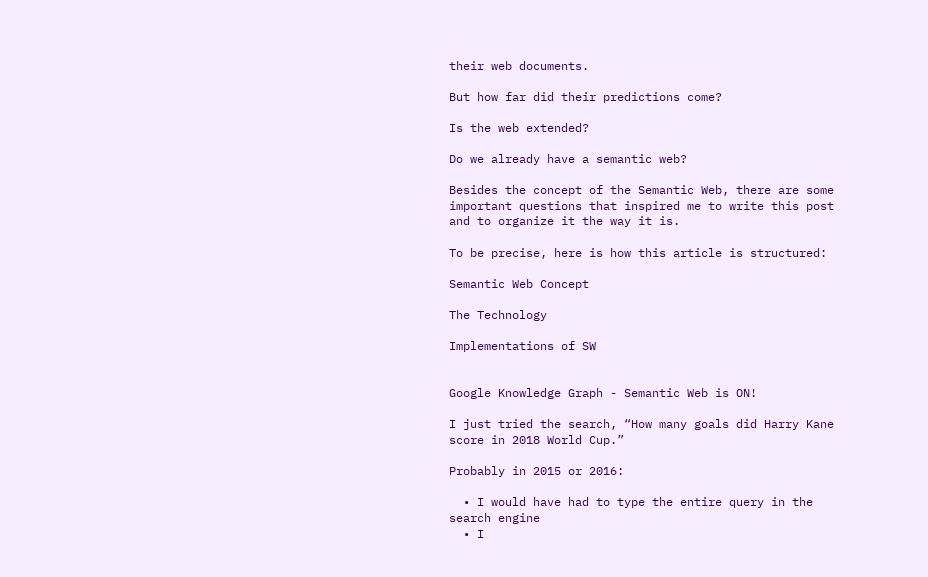their web documents.

But how far did their predictions come?

Is the web extended?

Do we already have a semantic web?

Besides the concept of the Semantic Web, there are some important questions that inspired me to write this post and to organize it the way it is.

To be precise, here is how this article is structured:

Semantic Web Concept

The Technology

Implementations of SW


Google Knowledge Graph - Semantic Web is ON!

I just tried the search, “How many goals did Harry Kane score in 2018 World Cup.”

Probably in 2015 or 2016:

  • I would have had to type the entire query in the search engine
  • I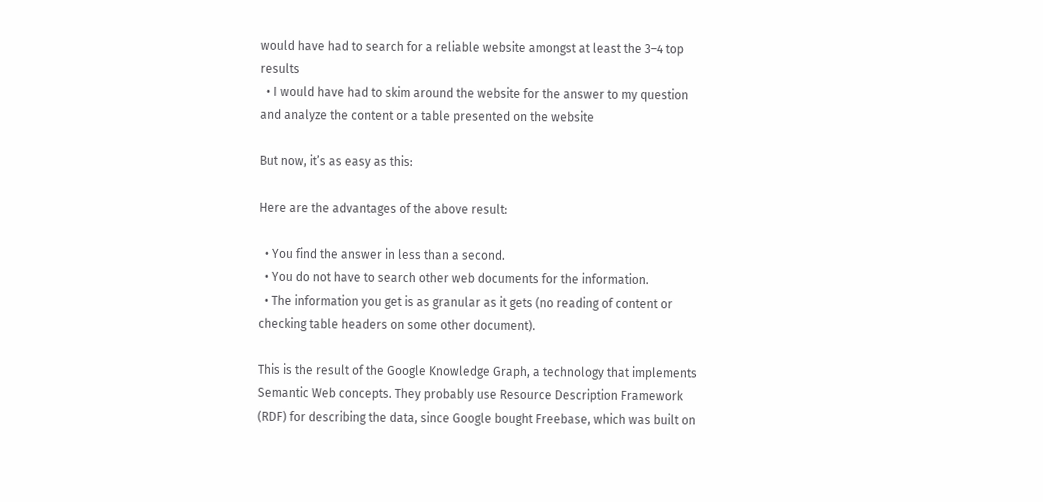would have had to search for a reliable website amongst at least the 3–4 top results
  • I would have had to skim around the website for the answer to my question and analyze the content or a table presented on the website

But now, it’s as easy as this:

Here are the advantages of the above result:

  • You find the answer in less than a second.
  • You do not have to search other web documents for the information.
  • The information you get is as granular as it gets (no reading of content or checking table headers on some other document).

This is the result of the Google Knowledge Graph, a technology that implements Semantic Web concepts. They probably use Resource Description Framework (RDF) for describing the data, since Google bought Freebase, which was built on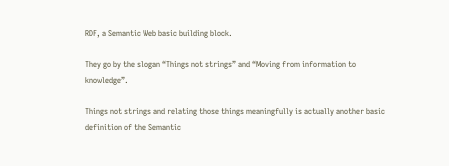RDF, a Semantic Web basic building block.

They go by the slogan “Things not strings” and “Moving from information to knowledge”.

Things not strings and relating those things meaningfully is actually another basic definition of the Semantic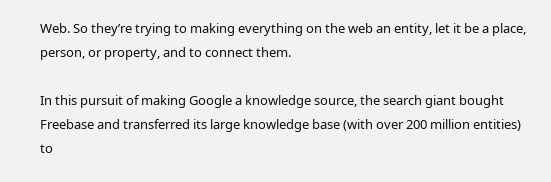Web. So they’re trying to making everything on the web an entity, let it be a place, person, or property, and to connect them.

In this pursuit of making Google a knowledge source, the search giant bought Freebase and transferred its large knowledge base (with over 200 million entities) to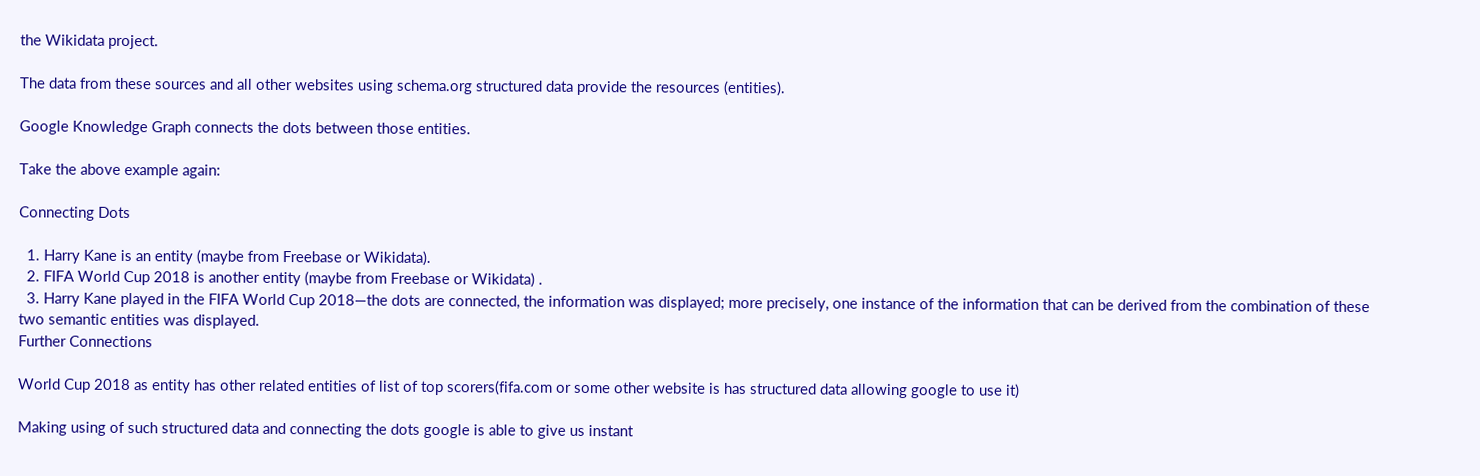the Wikidata project.

The data from these sources and all other websites using schema.org structured data provide the resources (entities).

Google Knowledge Graph connects the dots between those entities.

Take the above example again:

Connecting Dots

  1. Harry Kane is an entity (maybe from Freebase or Wikidata).
  2. FIFA World Cup 2018 is another entity (maybe from Freebase or Wikidata) .
  3. Harry Kane played in the FIFA World Cup 2018—the dots are connected, the information was displayed; more precisely, one instance of the information that can be derived from the combination of these two semantic entities was displayed.
Further Connections

World Cup 2018 as entity has other related entities of list of top scorers(fifa.com or some other website is has structured data allowing google to use it)

Making using of such structured data and connecting the dots google is able to give us instant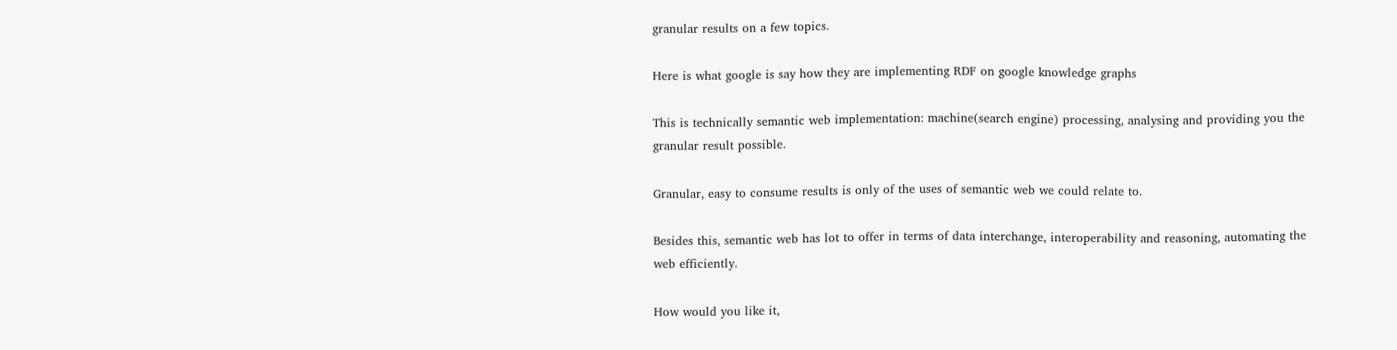granular results on a few topics.

Here is what google is say how they are implementing RDF on google knowledge graphs

This is technically semantic web implementation: machine(search engine) processing, analysing and providing you the granular result possible.

Granular, easy to consume results is only of the uses of semantic web we could relate to.

Besides this, semantic web has lot to offer in terms of data interchange, interoperability and reasoning, automating the web efficiently.

How would you like it,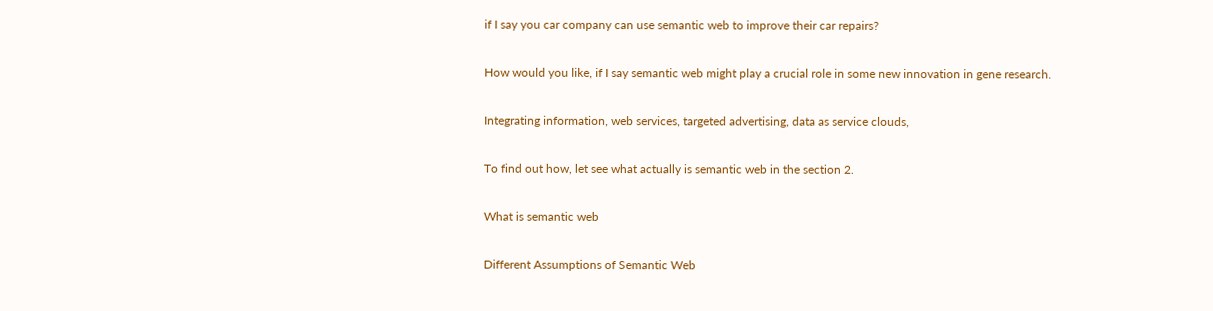if I say you car company can use semantic web to improve their car repairs?

How would you like, if I say semantic web might play a crucial role in some new innovation in gene research.

Integrating information, web services, targeted advertising, data as service clouds,

To find out how, let see what actually is semantic web in the section 2.

What is semantic web

Different Assumptions of Semantic Web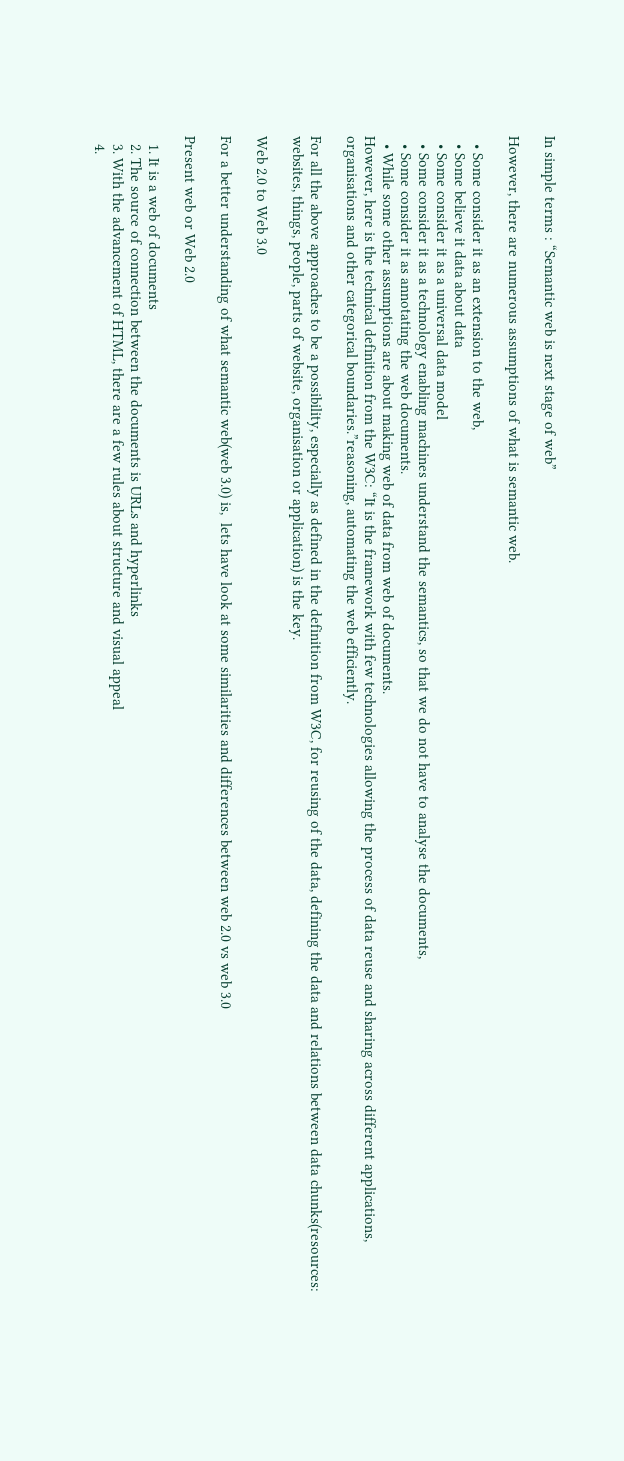In simple terms : “Semantic web is next stage of web”

However, there are numerous assumptions of what is semantic web.

  • Some consider it as an extension to the web,
  • Some believe it data about data
  • Some consider it as a universal data model
  • Some consider it as a technology enabling machines understand the semantics, so that we do not have to analyse the documents,
  • Some consider it as annotating the web documents.
  • While some other assumptions are about making web of data from web of documents.
However, here is the technical definition from the W3C: “It is the framework with few technologies allowing the process of data reuse and sharing across different applications, organisations and other categorical boundaries.”reasoning, automating the web efficiently.

For all the above approaches to be a possibility, especially as defined in the definition from W3C, for reusing of the data, defining the data and relations between data chunks(resources: websites, things, people, parts of website, organisation or application) is the key.

Web 2.0 to Web 3.0

For a better understanding of what semantic web(web 3.0) is,  lets have look at some similarities and differences between web 2.0 vs web 3.0

Present web or Web 2.0

  1. It is a web of documents
  2. The source of connection between the documents is URLs and hyperlinks
  3. With the advancement of HTML, there are a few rules about structure and visual appeal
  4.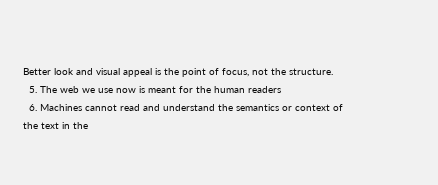Better look and visual appeal is the point of focus, not the structure.
  5. The web we use now is meant for the human readers
  6. Machines cannot read and understand the semantics or context of the text in the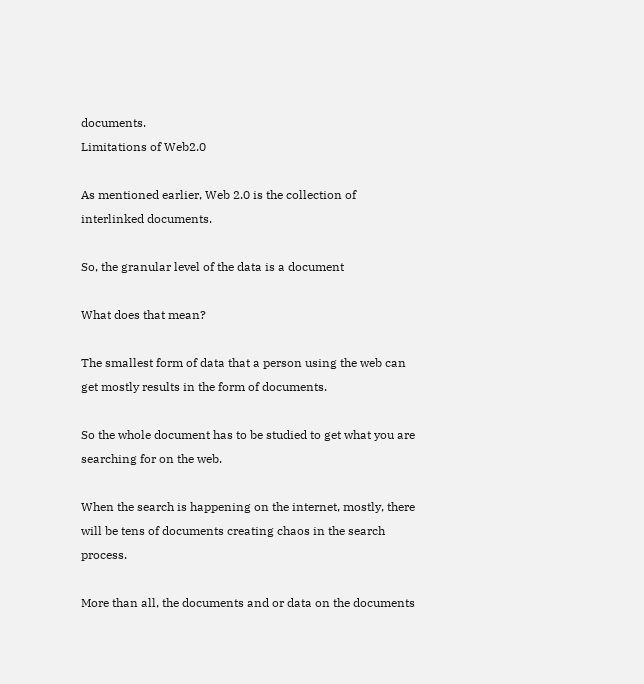documents.
Limitations of Web2.0

As mentioned earlier, Web 2.0 is the collection of interlinked documents.

So, the granular level of the data is a document

What does that mean?

The smallest form of data that a person using the web can get mostly results in the form of documents.

So the whole document has to be studied to get what you are  searching for on the web.

When the search is happening on the internet, mostly, there will be tens of documents creating chaos in the search process.

More than all, the documents and or data on the documents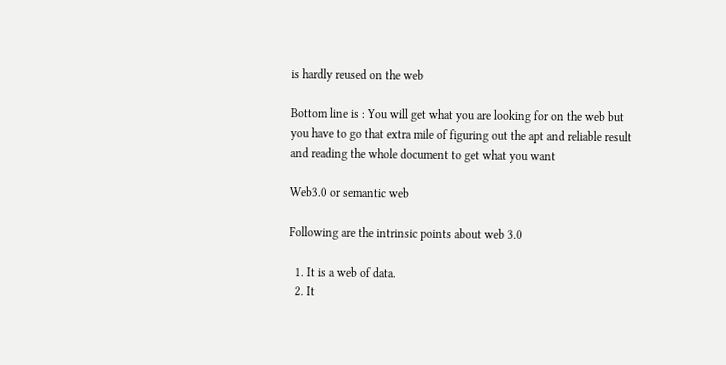is hardly reused on the web

Bottom line is : You will get what you are looking for on the web but you have to go that extra mile of figuring out the apt and reliable result and reading the whole document to get what you want

Web3.0 or semantic web

Following are the intrinsic points about web 3.0

  1. It is a web of data.
  2. It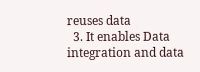reuses data
  3. It enables Data integration and data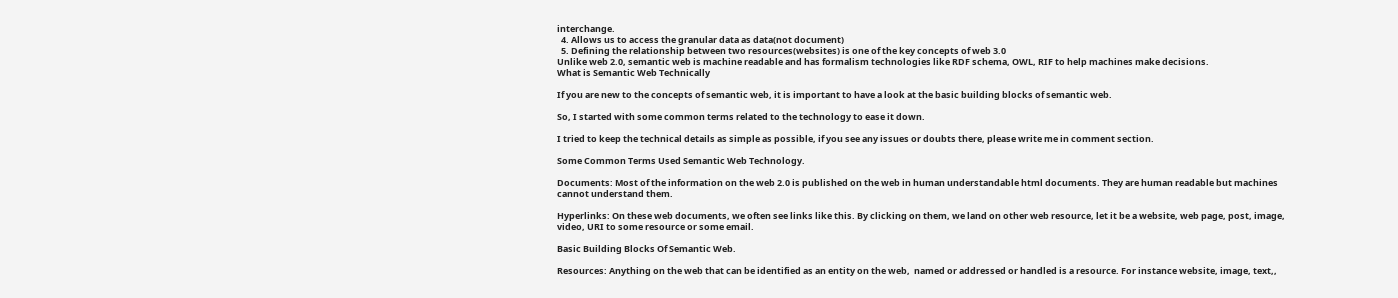interchange.
  4. Allows us to access the granular data as data(not document)
  5. Defining the relationship between two resources(websites) is one of the key concepts of web 3.0
Unlike web 2.0, semantic web is machine readable and has formalism technologies like RDF schema, OWL, RIF to help machines make decisions.
What is Semantic Web Technically

If you are new to the concepts of semantic web, it is important to have a look at the basic building blocks of semantic web.

So, I started with some common terms related to the technology to ease it down.

I tried to keep the technical details as simple as possible, if you see any issues or doubts there, please write me in comment section.

Some Common Terms Used Semantic Web Technology.

Documents: Most of the information on the web 2.0 is published on the web in human understandable html documents. They are human readable but machines cannot understand them.

Hyperlinks: On these web documents, we often see links like this. By clicking on them, we land on other web resource, let it be a website, web page, post, image, video, URI to some resource or some email.

Basic Building Blocks Of Semantic Web.

Resources: Anything on the web that can be identified as an entity on the web,  named or addressed or handled is a resource. For instance website, image, text,,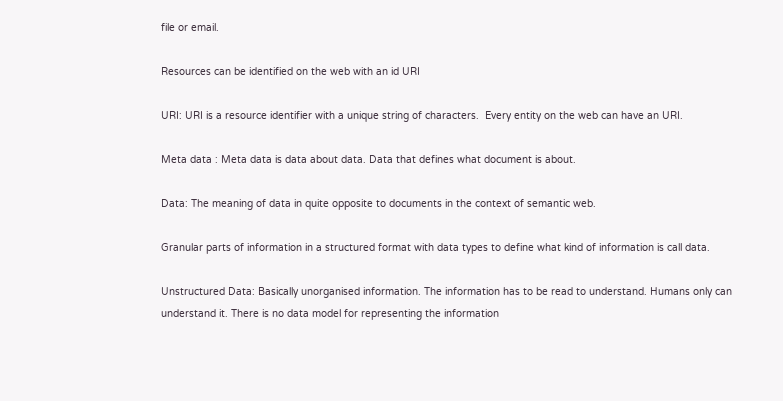file or email.

Resources can be identified on the web with an id URI

URI: URI is a resource identifier with a unique string of characters.  Every entity on the web can have an URI.

Meta data : Meta data is data about data. Data that defines what document is about.

Data: The meaning of data in quite opposite to documents in the context of semantic web.

Granular parts of information in a structured format with data types to define what kind of information is call data.

Unstructured Data: Basically unorganised information. The information has to be read to understand. Humans only can understand it. There is no data model for representing the information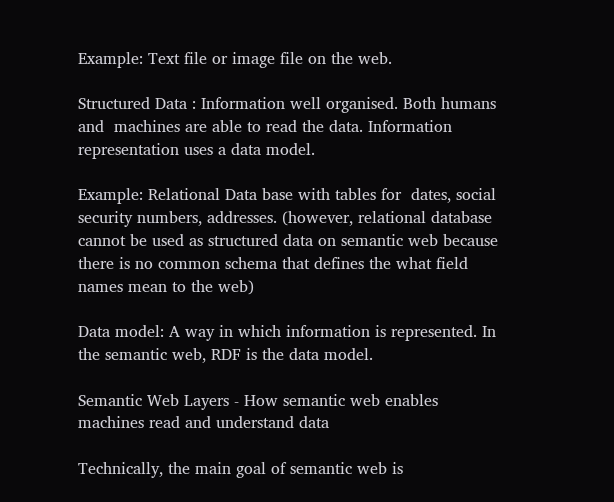Example: Text file or image file on the web.

Structured Data : Information well organised. Both humans and  machines are able to read the data. Information representation uses a data model.

Example: Relational Data base with tables for  dates, social security numbers, addresses. (however, relational database cannot be used as structured data on semantic web because there is no common schema that defines the what field names mean to the web)

Data model: A way in which information is represented. In the semantic web, RDF is the data model.

Semantic Web Layers - How semantic web enables machines read and understand data

Technically, the main goal of semantic web is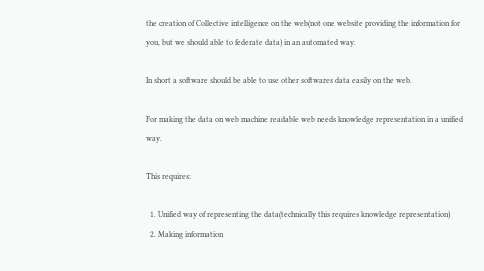the creation of Collective intelligence on the web(not one website providing the information for you, but we should able to federate data) in an automated way.

In short a software should be able to use other softwares data easily on the web.

For making the data on web machine readable web needs knowledge representation in a unified way.

This requires:

  1. Unified way of representing the data(technically this requires knowledge representation)
  2. Making information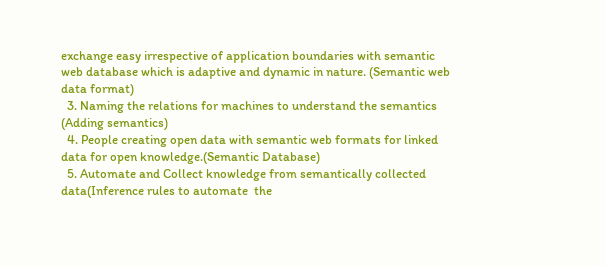exchange easy irrespective of application boundaries with semantic web database which is adaptive and dynamic in nature. (Semantic web data format)
  3. Naming the relations for machines to understand the semantics (Adding semantics)
  4. People creating open data with semantic web formats for linked data for open knowledge.(Semantic Database)
  5. Automate and Collect knowledge from semantically collected data(Inference rules to automate  the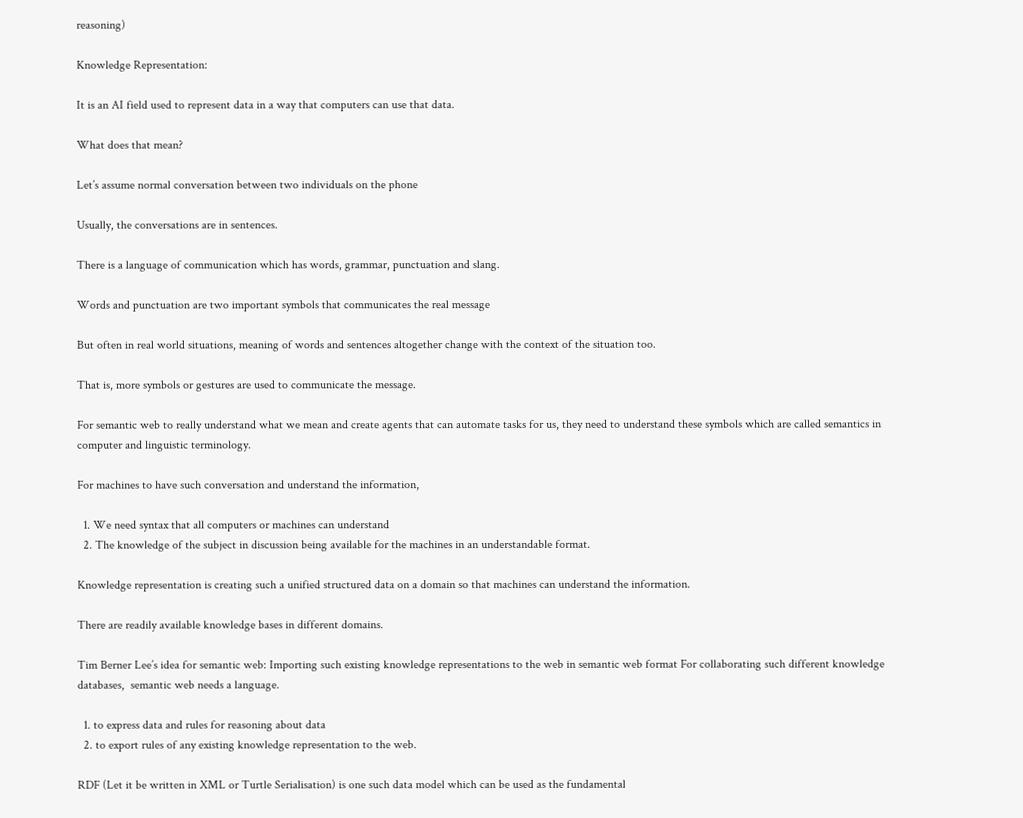reasoning)

Knowledge Representation:

It is an AI field used to represent data in a way that computers can use that data.

What does that mean?

Let’s assume normal conversation between two individuals on the phone

Usually, the conversations are in sentences.

There is a language of communication which has words, grammar, punctuation and slang.

Words and punctuation are two important symbols that communicates the real message

But often in real world situations, meaning of words and sentences altogether change with the context of the situation too.

That is, more symbols or gestures are used to communicate the message.

For semantic web to really understand what we mean and create agents that can automate tasks for us, they need to understand these symbols which are called semantics in computer and linguistic terminology.

For machines to have such conversation and understand the information,

  1. We need syntax that all computers or machines can understand
  2. The knowledge of the subject in discussion being available for the machines in an understandable format.

Knowledge representation is creating such a unified structured data on a domain so that machines can understand the information.

There are readily available knowledge bases in different domains.

Tim Berner Lee’s idea for semantic web: Importing such existing knowledge representations to the web in semantic web format For collaborating such different knowledge databases,  semantic web needs a language.

  1. to express data and rules for reasoning about data
  2. to export rules of any existing knowledge representation to the web.

RDF (Let it be written in XML or Turtle Serialisation) is one such data model which can be used as the fundamental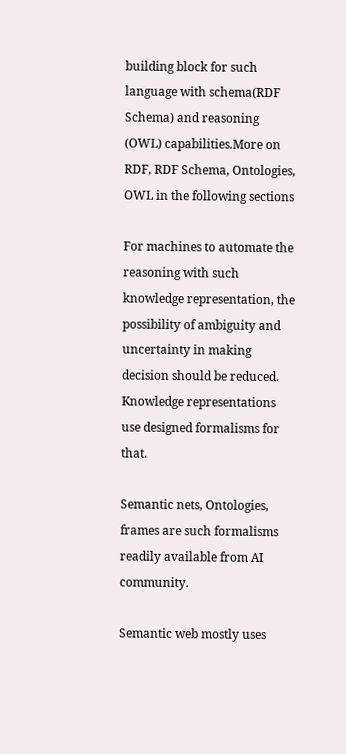building block for such language with schema(RDF Schema) and reasoning (OWL) capabilities.More on RDF, RDF Schema, Ontologies, OWL in the following sections

For machines to automate the reasoning with such knowledge representation, the possibility of ambiguity and uncertainty in making decision should be reduced. Knowledge representations use designed formalisms for that.

Semantic nets, Ontologies, frames are such formalisms readily available from AI community.

Semantic web mostly uses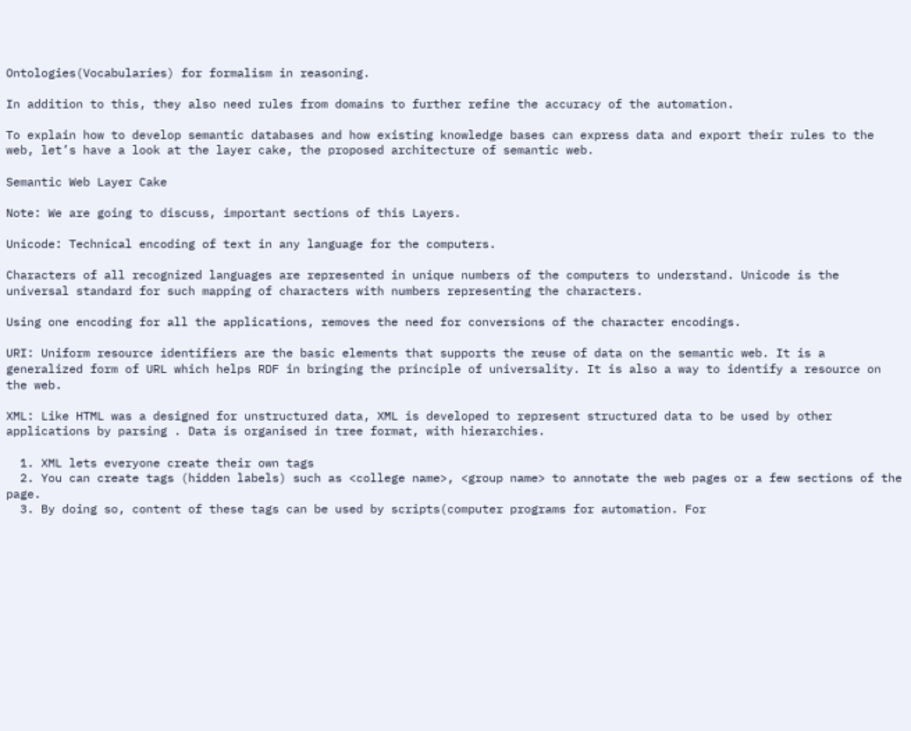Ontologies(Vocabularies) for formalism in reasoning.

In addition to this, they also need rules from domains to further refine the accuracy of the automation.

To explain how to develop semantic databases and how existing knowledge bases can express data and export their rules to the web, let’s have a look at the layer cake, the proposed architecture of semantic web.

Semantic Web Layer Cake

Note: We are going to discuss, important sections of this Layers.

Unicode: Technical encoding of text in any language for the computers.

Characters of all recognized languages are represented in unique numbers of the computers to understand. Unicode is the universal standard for such mapping of characters with numbers representing the characters.

Using one encoding for all the applications, removes the need for conversions of the character encodings.

URI: Uniform resource identifiers are the basic elements that supports the reuse of data on the semantic web. It is a generalized form of URL which helps RDF in bringing the principle of universality. It is also a way to identify a resource on the web.

XML: Like HTML was a designed for unstructured data, XML is developed to represent structured data to be used by other applications by parsing . Data is organised in tree format, with hierarchies.

  1. XML lets everyone create their own tags
  2. You can create tags (hidden labels) such as <college name>, <group name> to annotate the web pages or a few sections of the page.
  3. By doing so, content of these tags can be used by scripts(computer programs for automation. For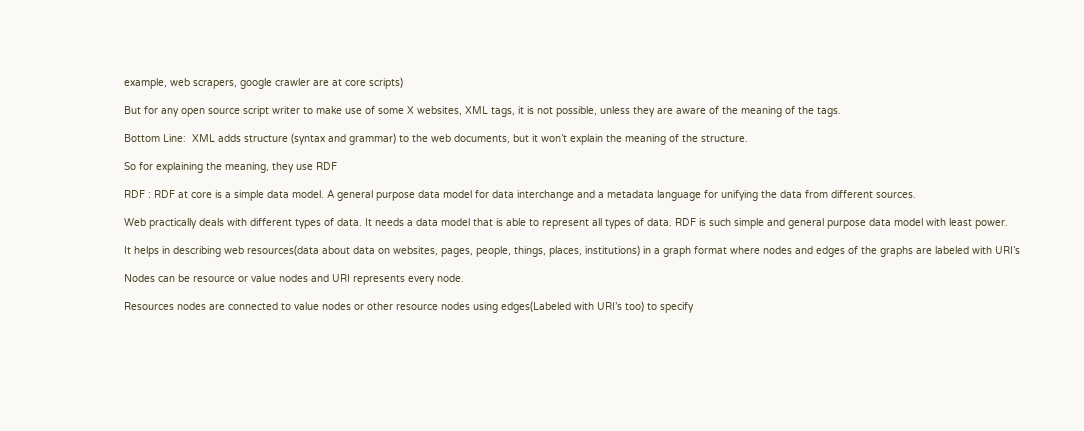example, web scrapers, google crawler are at core scripts)

But for any open source script writer to make use of some X websites, XML tags, it is not possible, unless they are aware of the meaning of the tags.

Bottom Line:  XML adds structure (syntax and grammar) to the web documents, but it won’t explain the meaning of the structure.

So for explaining the meaning, they use RDF

RDF : RDF at core is a simple data model. A general purpose data model for data interchange and a metadata language for unifying the data from different sources.

Web practically deals with different types of data. It needs a data model that is able to represent all types of data. RDF is such simple and general purpose data model with least power.

It helps in describing web resources(data about data on websites, pages, people, things, places, institutions) in a graph format where nodes and edges of the graphs are labeled with URI’s

Nodes can be resource or value nodes and URI represents every node.

Resources nodes are connected to value nodes or other resource nodes using edges(Labeled with URI’s too) to specify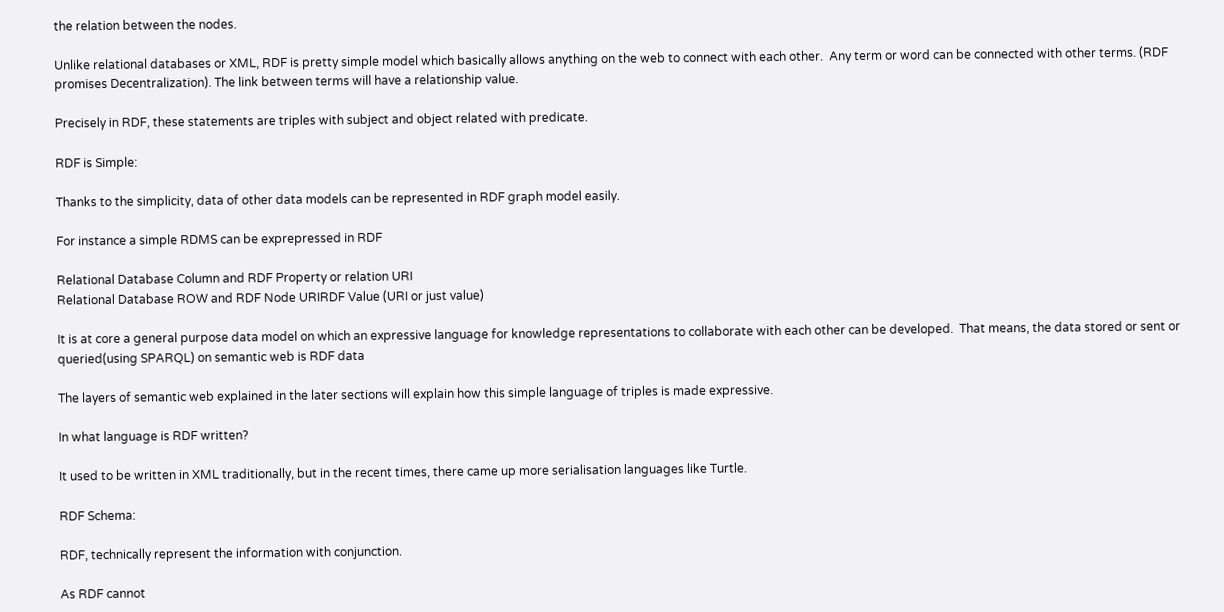the relation between the nodes.

Unlike relational databases or XML, RDF is pretty simple model which basically allows anything on the web to connect with each other.  Any term or word can be connected with other terms. (RDF promises Decentralization). The link between terms will have a relationship value.

Precisely in RDF, these statements are triples with subject and object related with predicate.

RDF is Simple:

Thanks to the simplicity, data of other data models can be represented in RDF graph model easily.

For instance a simple RDMS can be exprepressed in RDF

Relational Database Column and RDF Property or relation URI
Relational Database ROW and RDF Node URIRDF Value (URI or just value)

It is at core a general purpose data model on which an expressive language for knowledge representations to collaborate with each other can be developed.  That means, the data stored or sent or queried(using SPARQL) on semantic web is RDF data

The layers of semantic web explained in the later sections will explain how this simple language of triples is made expressive.

In what language is RDF written?

It used to be written in XML traditionally, but in the recent times, there came up more serialisation languages like Turtle.

RDF Schema:

RDF, technically represent the information with conjunction.

As RDF cannot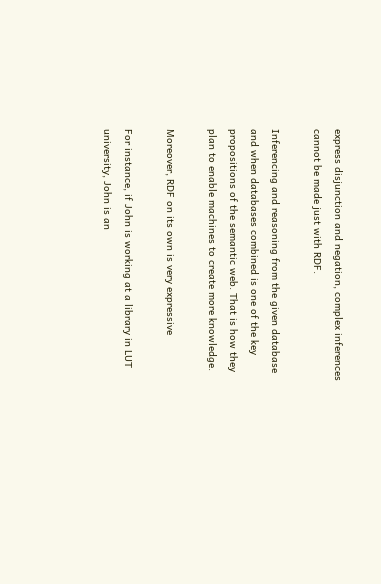express disjunction and negation, complex inferences cannot be made just with RDF.

Inferencing and reasoning from the given database and when databases combined is one of the key propositions of the semantic web. That is how they plan to enable machines to create more knowledge.

Moreover, RDF on its own is very expressive

For instance, if John is working at a library in LUT university, John is an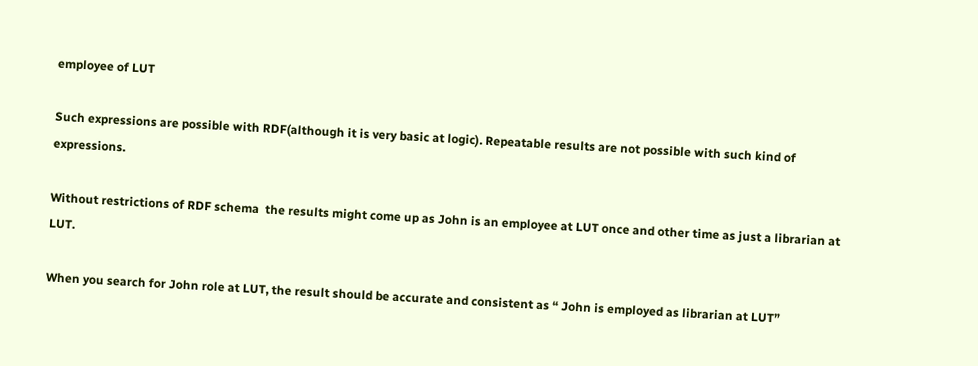employee of LUT

Such expressions are possible with RDF(although it is very basic at logic). Repeatable results are not possible with such kind of expressions.

Without restrictions of RDF schema  the results might come up as John is an employee at LUT once and other time as just a librarian at LUT.

When you search for John role at LUT, the result should be accurate and consistent as “ John is employed as librarian at LUT”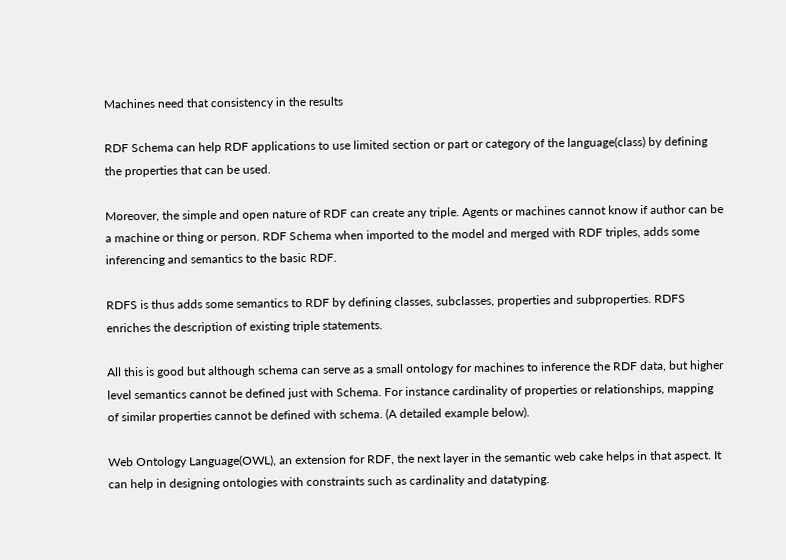Machines need that consistency in the results

RDF Schema can help RDF applications to use limited section or part or category of the language(class) by defining the properties that can be used.

Moreover, the simple and open nature of RDF can create any triple. Agents or machines cannot know if author can be a machine or thing or person. RDF Schema when imported to the model and merged with RDF triples, adds some inferencing and semantics to the basic RDF.

RDFS is thus adds some semantics to RDF by defining classes, subclasses, properties and subproperties. RDFS enriches the description of existing triple statements.

All this is good but although schema can serve as a small ontology for machines to inference the RDF data, but higher level semantics cannot be defined just with Schema. For instance cardinality of properties or relationships, mapping of similar properties cannot be defined with schema. (A detailed example below).

Web Ontology Language(OWL), an extension for RDF, the next layer in the semantic web cake helps in that aspect. It can help in designing ontologies with constraints such as cardinality and datatyping.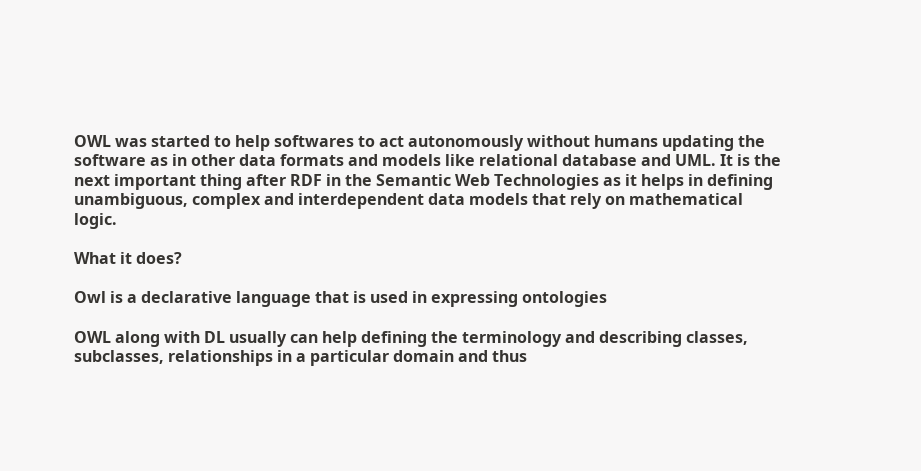OWL was started to help softwares to act autonomously without humans updating the software as in other data formats and models like relational database and UML. It is the next important thing after RDF in the Semantic Web Technologies as it helps in defining unambiguous, complex and interdependent data models that rely on mathematical logic.

What it does?

Owl is a declarative language that is used in expressing ontologies

OWL along with DL usually can help defining the terminology and describing classes, subclasses, relationships in a particular domain and thus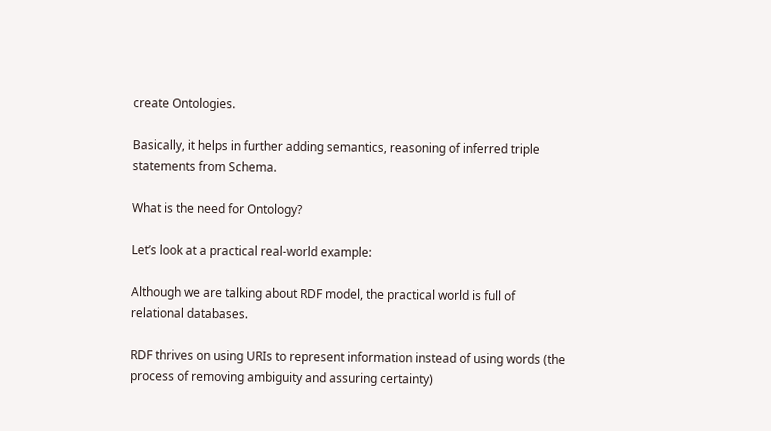create Ontologies.

Basically, it helps in further adding semantics, reasoning of inferred triple statements from Schema.

What is the need for Ontology?

Let’s look at a practical real-world example:

Although we are talking about RDF model, the practical world is full of relational databases.

RDF thrives on using URIs to represent information instead of using words (the process of removing ambiguity and assuring certainty)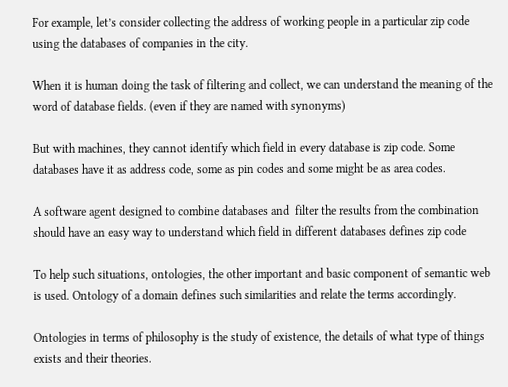For example, let’s consider collecting the address of working people in a particular zip code using the databases of companies in the city.

When it is human doing the task of filtering and collect, we can understand the meaning of the word of database fields. (even if they are named with synonyms)

But with machines, they cannot identify which field in every database is zip code. Some databases have it as address code, some as pin codes and some might be as area codes.

A software agent designed to combine databases and  filter the results from the combination should have an easy way to understand which field in different databases defines zip code

To help such situations, ontologies, the other important and basic component of semantic web is used. Ontology of a domain defines such similarities and relate the terms accordingly.

Ontologies in terms of philosophy is the study of existence, the details of what type of things exists and their theories.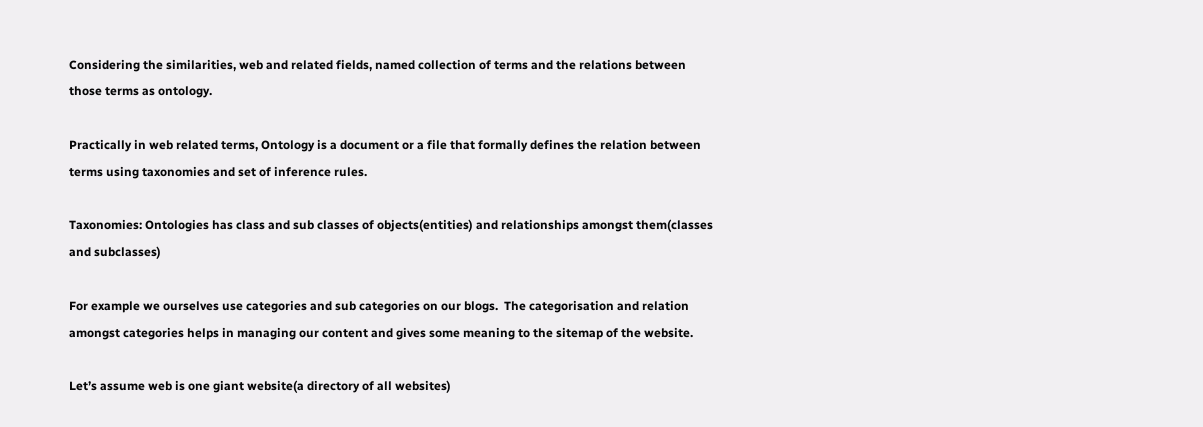Considering the similarities, web and related fields, named collection of terms and the relations between those terms as ontology.

Practically in web related terms, Ontology is a document or a file that formally defines the relation between terms using taxonomies and set of inference rules.

Taxonomies: Ontologies has class and sub classes of objects(entities) and relationships amongst them(classes and subclasses)

For example we ourselves use categories and sub categories on our blogs.  The categorisation and relation amongst categories helps in managing our content and gives some meaning to the sitemap of the website.

Let’s assume web is one giant website(a directory of all websites)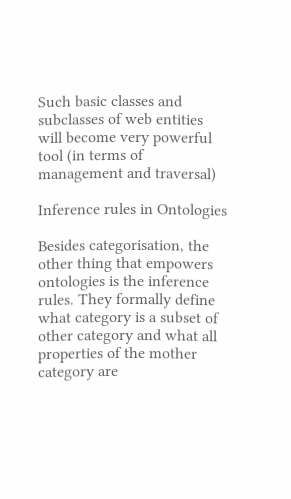Such basic classes and subclasses of web entities will become very powerful tool (in terms of management and traversal)

Inference rules in Ontologies

Besides categorisation, the other thing that empowers ontologies is the inference rules. They formally define what category is a subset of other category and what all properties of the mother category are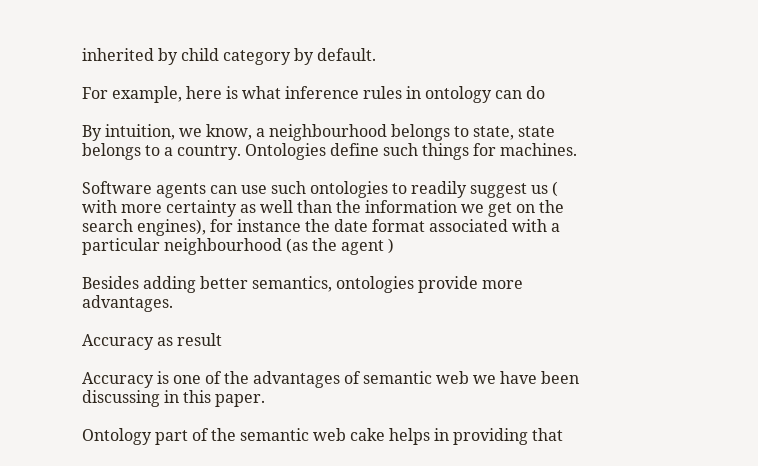inherited by child category by default.

For example, here is what inference rules in ontology can do

By intuition, we know, a neighbourhood belongs to state, state belongs to a country. Ontologies define such things for machines.

Software agents can use such ontologies to readily suggest us ( with more certainty as well than the information we get on the search engines), for instance the date format associated with a particular neighbourhood (as the agent )

Besides adding better semantics, ontologies provide more advantages.

Accuracy as result

Accuracy is one of the advantages of semantic web we have been discussing in this paper.

Ontology part of the semantic web cake helps in providing that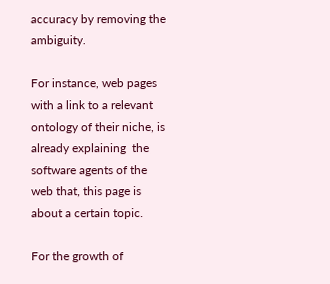accuracy by removing the ambiguity.

For instance, web pages with a link to a relevant ontology of their niche, is already explaining  the software agents of the web that, this page is about a certain topic.

For the growth of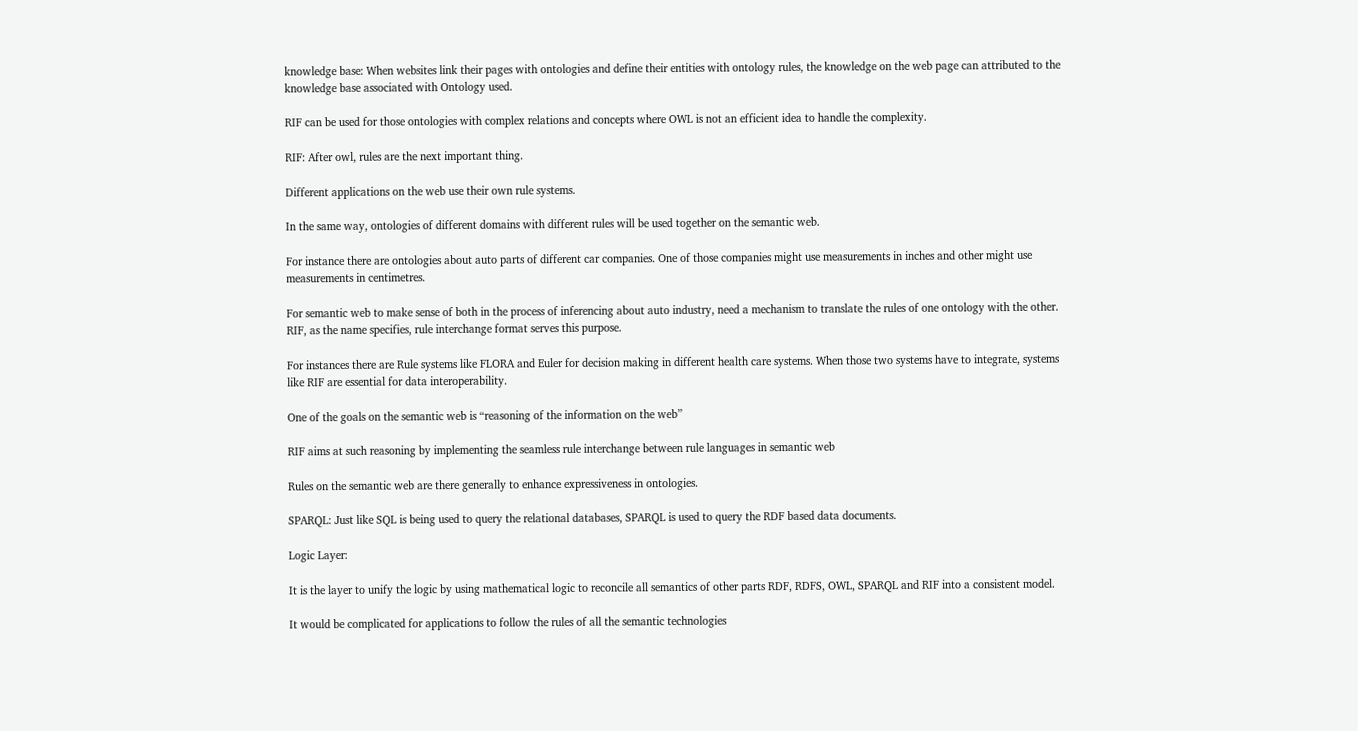knowledge base: When websites link their pages with ontologies and define their entities with ontology rules, the knowledge on the web page can attributed to the  knowledge base associated with Ontology used.

RIF can be used for those ontologies with complex relations and concepts where OWL is not an efficient idea to handle the complexity.

RIF: After owl, rules are the next important thing.

Different applications on the web use their own rule systems.

In the same way, ontologies of different domains with different rules will be used together on the semantic web.

For instance there are ontologies about auto parts of different car companies. One of those companies might use measurements in inches and other might use measurements in centimetres.

For semantic web to make sense of both in the process of inferencing about auto industry, need a mechanism to translate the rules of one ontology with the other. RIF, as the name specifies, rule interchange format serves this purpose.

For instances there are Rule systems like FLORA and Euler for decision making in different health care systems. When those two systems have to integrate, systems like RIF are essential for data interoperability.

One of the goals on the semantic web is “reasoning of the information on the web”

RIF aims at such reasoning by implementing the seamless rule interchange between rule languages in semantic web

Rules on the semantic web are there generally to enhance expressiveness in ontologies.

SPARQL: Just like SQL is being used to query the relational databases, SPARQL is used to query the RDF based data documents.

Logic Layer:

It is the layer to unify the logic by using mathematical logic to reconcile all semantics of other parts RDF, RDFS, OWL, SPARQL and RIF into a consistent model.

It would be complicated for applications to follow the rules of all the semantic technologies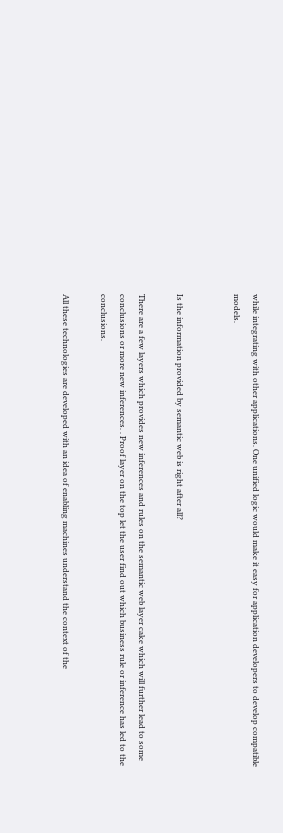while integrating with other applications. One unified logic would make it easy for application developers to develop compatible models.


Is the information provided by semantic web is right after all?

There are a few layers which provides new inferences and rules on the semantic web layer cake which will further lead to some conclusions or more new inferences. . Proof layer on the top let the user find out which business rule or inference has led to the conclusions.

All these technologies are developed with an idea of enabling machines understand the context of the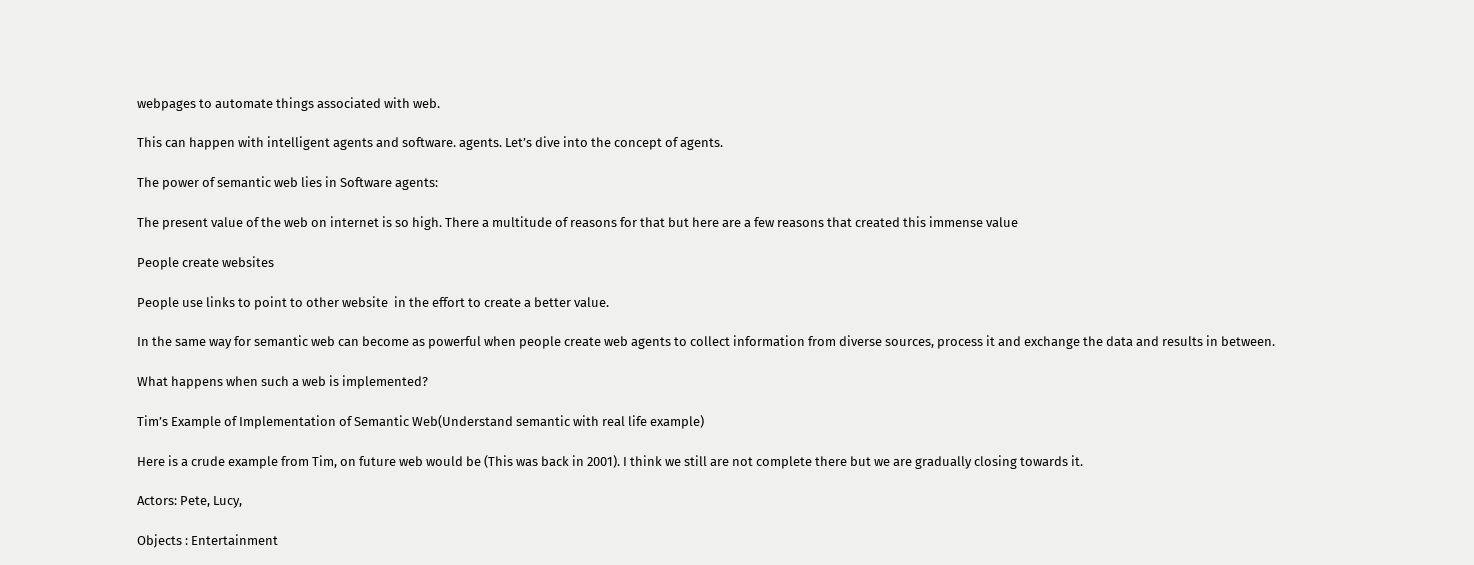webpages to automate things associated with web.

This can happen with intelligent agents and software. agents. Let’s dive into the concept of agents.

The power of semantic web lies in Software agents:

The present value of the web on internet is so high. There a multitude of reasons for that but here are a few reasons that created this immense value

People create websites

People use links to point to other website  in the effort to create a better value.

In the same way for semantic web can become as powerful when people create web agents to collect information from diverse sources, process it and exchange the data and results in between.

What happens when such a web is implemented?

Tim’s Example of Implementation of Semantic Web(Understand semantic with real life example)

Here is a crude example from Tim, on future web would be (This was back in 2001). I think we still are not complete there but we are gradually closing towards it.

Actors: Pete, Lucy,

Objects : Entertainment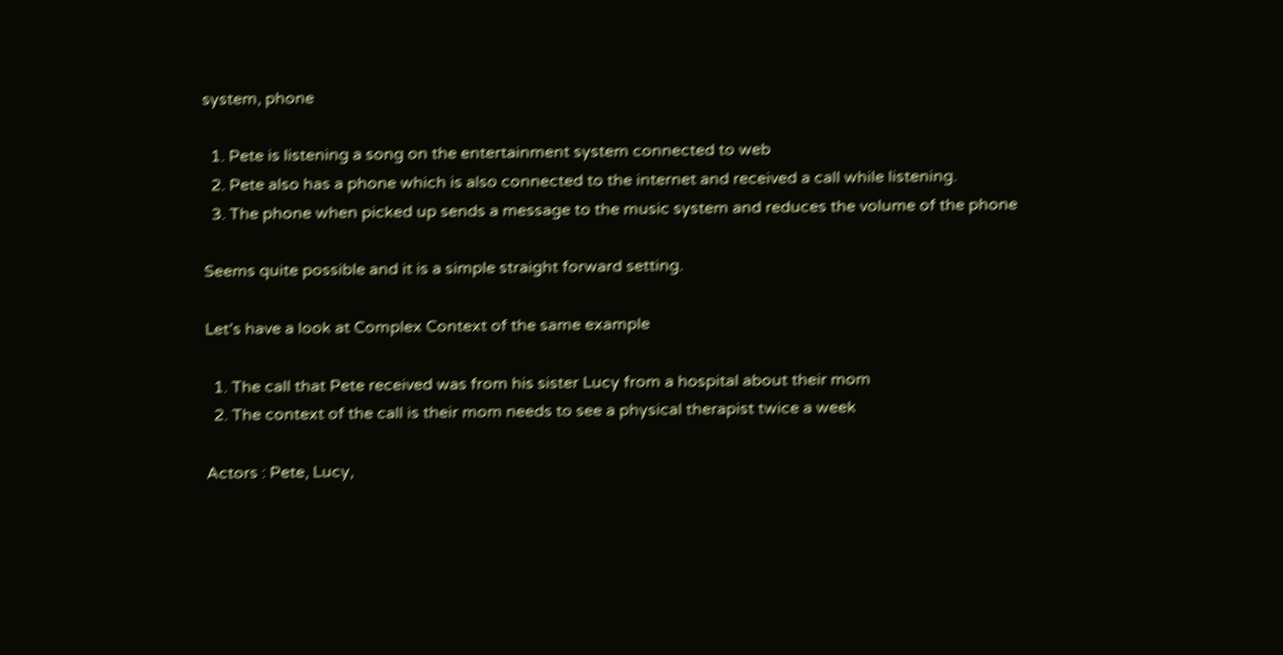system, phone

  1. Pete is listening a song on the entertainment system connected to web
  2. Pete also has a phone which is also connected to the internet and received a call while listening.
  3. The phone when picked up sends a message to the music system and reduces the volume of the phone

Seems quite possible and it is a simple straight forward setting.

Let’s have a look at Complex Context of the same example

  1. The call that Pete received was from his sister Lucy from a hospital about their mom
  2. The context of the call is their mom needs to see a physical therapist twice a week

Actors : Pete, Lucy,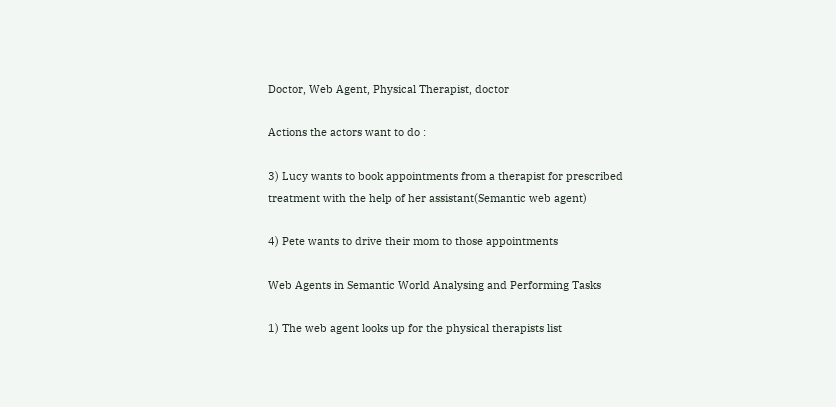Doctor, Web Agent, Physical Therapist, doctor

Actions the actors want to do :

3) Lucy wants to book appointments from a therapist for prescribed treatment with the help of her assistant(Semantic web agent)

4) Pete wants to drive their mom to those appointments

Web Agents in Semantic World Analysing and Performing Tasks

1) The web agent looks up for the physical therapists list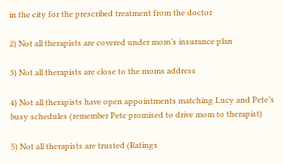in the city for the prescribed treatment from the doctor

2) Not all therapists are covered under mom’s insurance plan

3) Not all therapists are close to the moms address

4) Not all therapists have open appointments matching Lucy and Pete’s busy schedules (remember Pete promised to drive mom to therapist)

5) Not all therapists are trusted (Ratings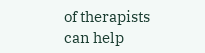of therapists can help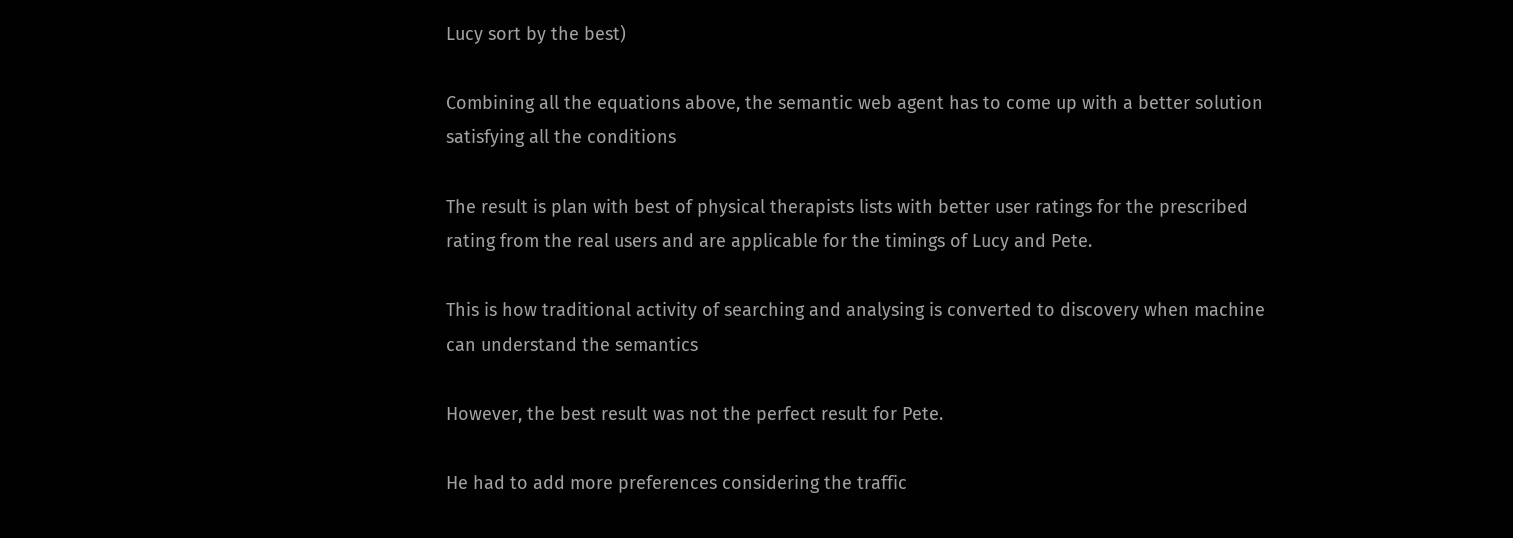Lucy sort by the best)

Combining all the equations above, the semantic web agent has to come up with a better solution satisfying all the conditions

The result is plan with best of physical therapists lists with better user ratings for the prescribed rating from the real users and are applicable for the timings of Lucy and Pete.

This is how traditional activity of searching and analysing is converted to discovery when machine can understand the semantics

However, the best result was not the perfect result for Pete.

He had to add more preferences considering the traffic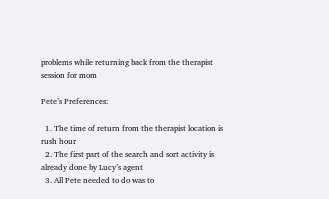problems while returning back from the therapist session for mom

Pete’s Preferences:

  1. The time of return from the therapist location is rush hour
  2. The first part of the search and sort activity is already done by Lucy’s agent
  3. All Pete needed to do was to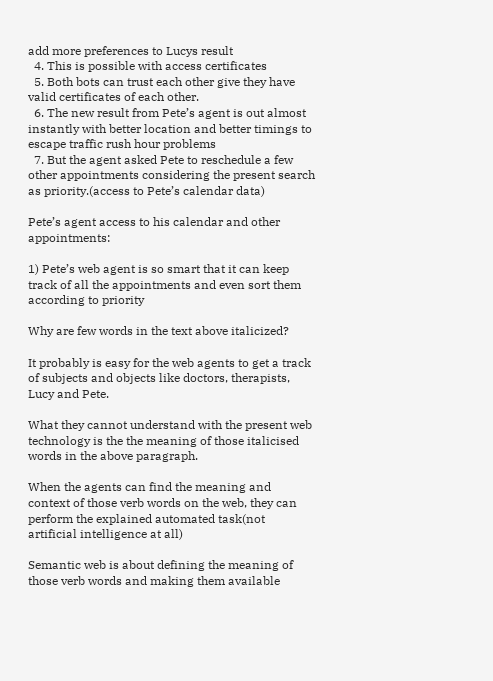add more preferences to Lucys result
  4. This is possible with access certificates
  5. Both bots can trust each other give they have valid certificates of each other.
  6. The new result from Pete’s agent is out almost instantly with better location and better timings to escape traffic rush hour problems
  7. But the agent asked Pete to reschedule a few other appointments considering the present search as priority.(access to Pete’s calendar data)

Pete’s agent access to his calendar and other appointments:

1) Pete’s web agent is so smart that it can keep track of all the appointments and even sort them according to priority

Why are few words in the text above italicized?

It probably is easy for the web agents to get a track of subjects and objects like doctors, therapists, Lucy and Pete.

What they cannot understand with the present web technology is the the meaning of those italicised words in the above paragraph.

When the agents can find the meaning and context of those verb words on the web, they can perform the explained automated task(not artificial intelligence at all)

Semantic web is about defining the meaning of those verb words and making them available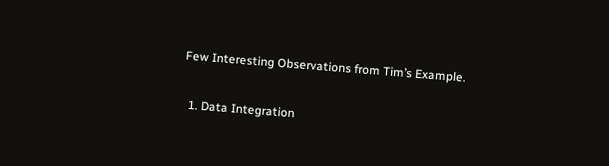Few Interesting Observations from Tim’s Example.

  1. Data Integration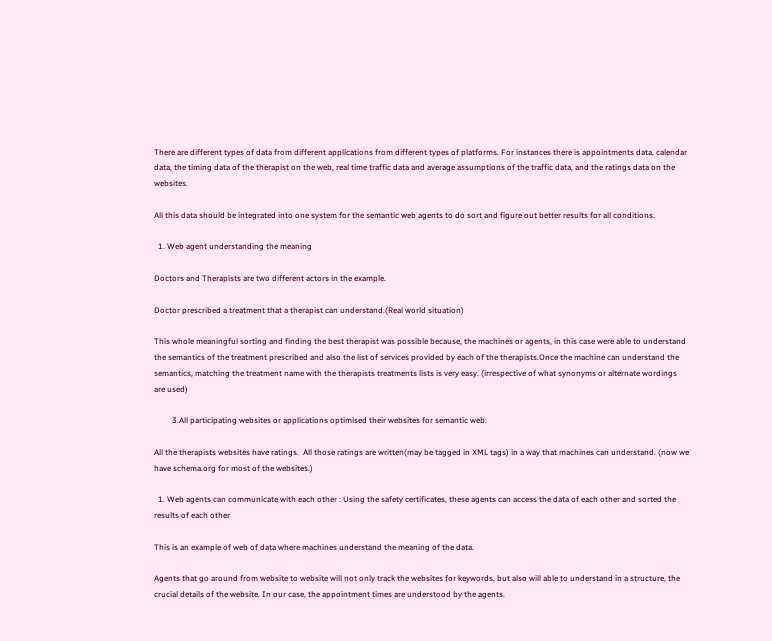There are different types of data from different applications from different types of platforms. For instances there is appointments data, calendar data, the timing data of the therapist on the web, real time traffic data and average assumptions of the traffic data, and the ratings data on the websites.

All this data should be integrated into one system for the semantic web agents to do sort and figure out better results for all conditions.

  1. Web agent understanding the meaning

Doctors and Therapists are two different actors in the example.

Doctor prescribed a treatment that a therapist can understand.(Real world situation)

This whole meaningful sorting and finding the best therapist was possible because, the machines or agents, in this case were able to understand the semantics of the treatment prescribed and also the list of services provided by each of the therapists.Once the machine can understand the semantics, matching the treatment name with the therapists treatments lists is very easy. (irrespective of what synonyms or alternate wordings are used)

         3.All participating websites or applications optimised their websites for semantic web:

All the therapists websites have ratings.  All those ratings are written(may be tagged in XML tags) in a way that machines can understand. (now we have schema.org for most of the websites.)

  1. Web agents can communicate with each other : Using the safety certificates, these agents can access the data of each other and sorted the results of each other

This is an example of web of data where machines understand the meaning of the data.

Agents that go around from website to website will not only track the websites for keywords, but also will able to understand in a structure, the crucial details of the website. In our case, the appointment times are understood by the agents.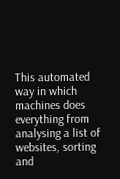This automated way in which machines does everything from analysing a list of websites, sorting and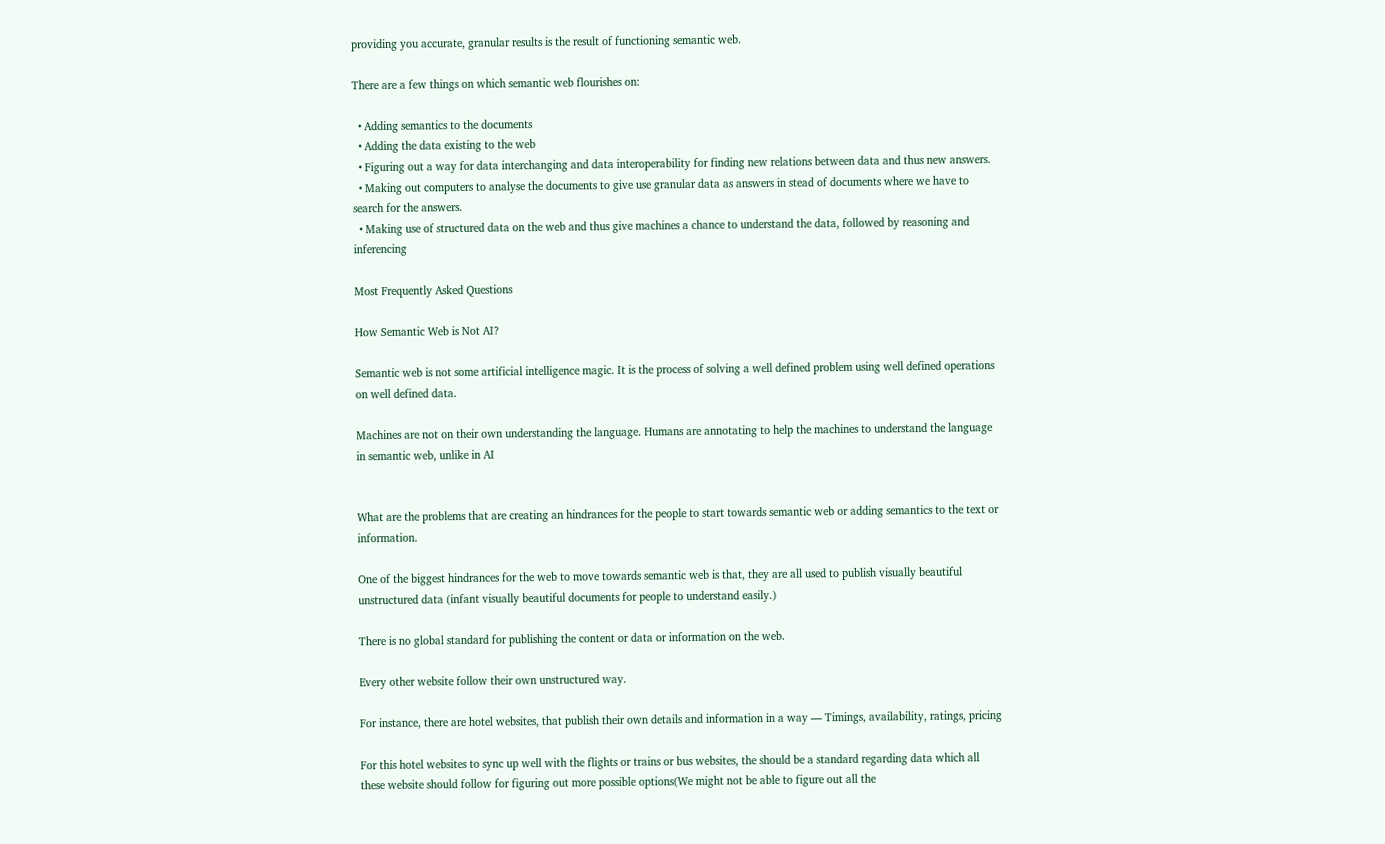providing you accurate, granular results is the result of functioning semantic web.

There are a few things on which semantic web flourishes on:

  • Adding semantics to the documents
  • Adding the data existing to the web
  • Figuring out a way for data interchanging and data interoperability for finding new relations between data and thus new answers.
  • Making out computers to analyse the documents to give use granular data as answers in stead of documents where we have to search for the answers.
  • Making use of structured data on the web and thus give machines a chance to understand the data, followed by reasoning and inferencing

Most Frequently Asked Questions

How Semantic Web is Not AI?

Semantic web is not some artificial intelligence magic. It is the process of solving a well defined problem using well defined operations on well defined data.

Machines are not on their own understanding the language. Humans are annotating to help the machines to understand the language in semantic web, unlike in AI


What are the problems that are creating an hindrances for the people to start towards semantic web or adding semantics to the text or information.

One of the biggest hindrances for the web to move towards semantic web is that, they are all used to publish visually beautiful unstructured data (infant visually beautiful documents for people to understand easily.)

There is no global standard for publishing the content or data or information on the web.

Every other website follow their own unstructured way.

For instance, there are hotel websites, that publish their own details and information in a way — Timings, availability, ratings, pricing

For this hotel websites to sync up well with the flights or trains or bus websites, the should be a standard regarding data which all these website should follow for figuring out more possible options(We might not be able to figure out all the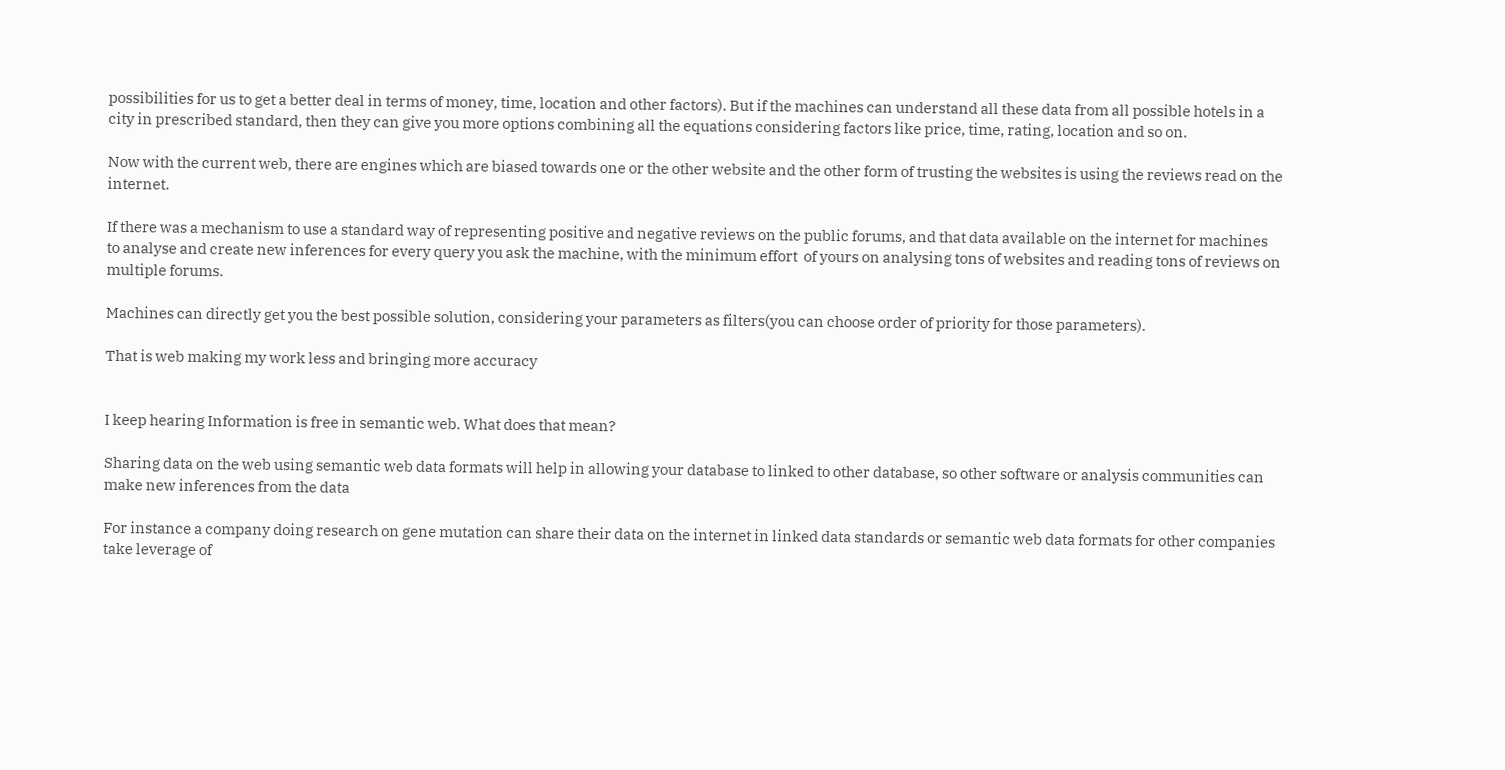possibilities for us to get a better deal in terms of money, time, location and other factors). But if the machines can understand all these data from all possible hotels in a city in prescribed standard, then they can give you more options combining all the equations considering factors like price, time, rating, location and so on.

Now with the current web, there are engines which are biased towards one or the other website and the other form of trusting the websites is using the reviews read on the internet.

If there was a mechanism to use a standard way of representing positive and negative reviews on the public forums, and that data available on the internet for machines to analyse and create new inferences for every query you ask the machine, with the minimum effort  of yours on analysing tons of websites and reading tons of reviews on multiple forums.

Machines can directly get you the best possible solution, considering your parameters as filters(you can choose order of priority for those parameters).

That is web making my work less and bringing more accuracy


I keep hearing Information is free in semantic web. What does that mean?

Sharing data on the web using semantic web data formats will help in allowing your database to linked to other database, so other software or analysis communities can make new inferences from the data

For instance a company doing research on gene mutation can share their data on the internet in linked data standards or semantic web data formats for other companies take leverage of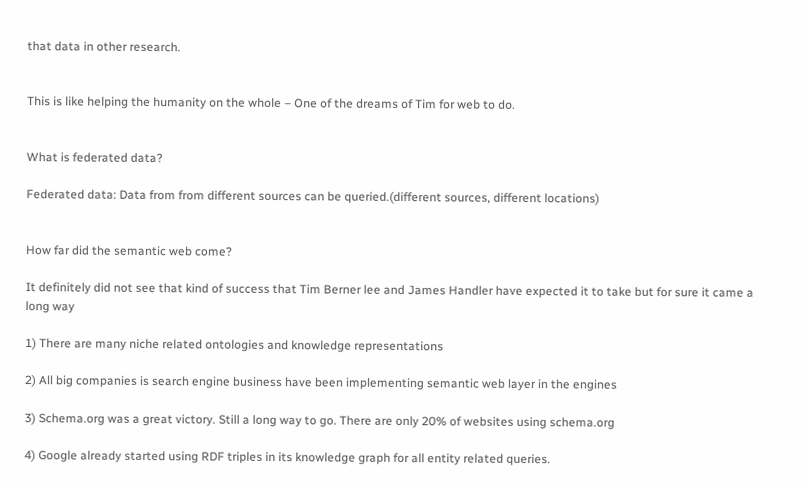that data in other research.


This is like helping the humanity on the whole – One of the dreams of Tim for web to do.


What is federated data?

Federated data: Data from from different sources can be queried.(different sources, different locations)


How far did the semantic web come?

It definitely did not see that kind of success that Tim Berner lee and James Handler have expected it to take but for sure it came a long way

1) There are many niche related ontologies and knowledge representations

2) All big companies is search engine business have been implementing semantic web layer in the engines

3) Schema.org was a great victory. Still a long way to go. There are only 20% of websites using schema.org

4) Google already started using RDF triples in its knowledge graph for all entity related queries.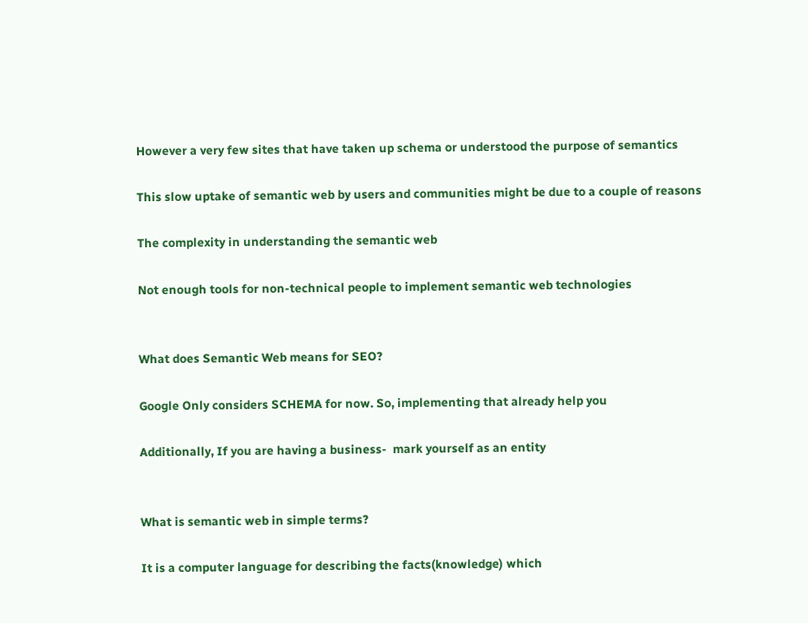However a very few sites that have taken up schema or understood the purpose of semantics

This slow uptake of semantic web by users and communities might be due to a couple of reasons

The complexity in understanding the semantic web

Not enough tools for non-technical people to implement semantic web technologies


What does Semantic Web means for SEO?

Google Only considers SCHEMA for now. So, implementing that already help you

Additionally, If you are having a business-  mark yourself as an entity


What is semantic web in simple terms?

It is a computer language for describing the facts(knowledge) which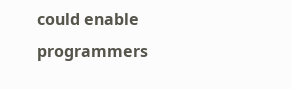could enable programmers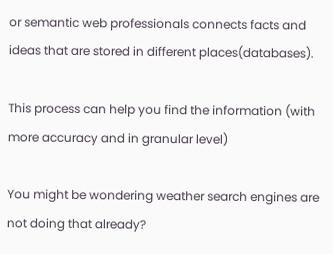or semantic web professionals connects facts and ideas that are stored in different places(databases).

This process can help you find the information (with more accuracy and in granular level)

You might be wondering weather search engines are not doing that already?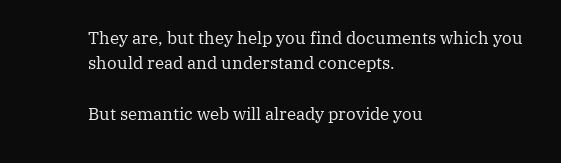They are, but they help you find documents which you should read and understand concepts.

But semantic web will already provide you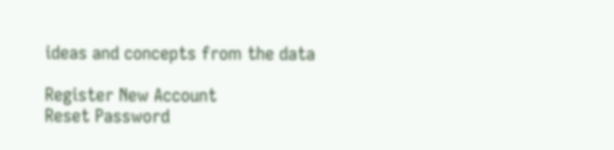ideas and concepts from the data

Register New Account
Reset Password